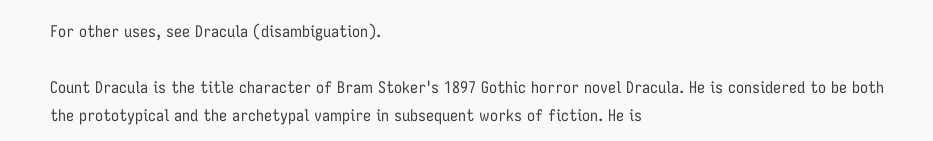For other uses, see Dracula (disambiguation).

Count Dracula is the title character of Bram Stoker's 1897 Gothic horror novel Dracula. He is considered to be both the prototypical and the archetypal vampire in subsequent works of fiction. He is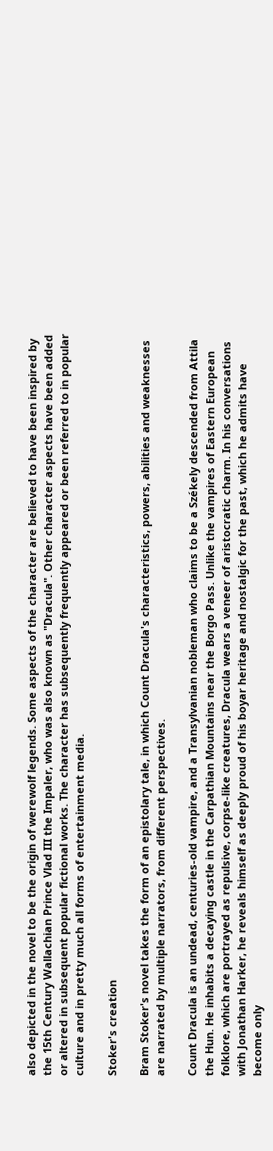also depicted in the novel to be the origin of werewolf legends. Some aspects of the character are believed to have been inspired by the 15th Century Wallachian Prince Vlad III the Impaler, who was also known as "Dracula". Other character aspects have been added or altered in subsequent popular fictional works. The character has subsequently frequently appeared or been referred to in popular culture and in pretty much all forms of entertainment media.

Stoker's creation

Bram Stoker's novel takes the form of an epistolary tale, in which Count Dracula's characteristics, powers, abilities and weaknesses are narrated by multiple narrators, from different perspectives.

Count Dracula is an undead, centuries-old vampire, and a Transylvanian nobleman who claims to be a Székely descended from Attila the Hun. He inhabits a decaying castle in the Carpathian Mountains near the Borgo Pass. Unlike the vampires of Eastern European folklore, which are portrayed as repulsive, corpse-like creatures, Dracula wears a veneer of aristocratic charm. In his conversations with Jonathan Harker, he reveals himself as deeply proud of his boyar heritage and nostalgic for the past, which he admits have become only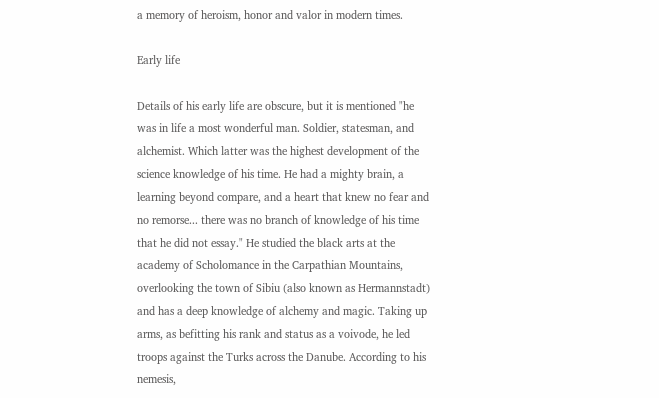a memory of heroism, honor and valor in modern times.

Early life

Details of his early life are obscure, but it is mentioned "he was in life a most wonderful man. Soldier, statesman, and alchemist. Which latter was the highest development of the science knowledge of his time. He had a mighty brain, a learning beyond compare, and a heart that knew no fear and no remorse... there was no branch of knowledge of his time that he did not essay." He studied the black arts at the academy of Scholomance in the Carpathian Mountains, overlooking the town of Sibiu (also known as Hermannstadt) and has a deep knowledge of alchemy and magic. Taking up arms, as befitting his rank and status as a voivode, he led troops against the Turks across the Danube. According to his nemesis,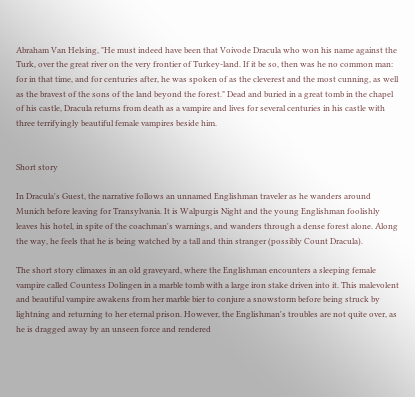Abraham Van Helsing, "He must indeed have been that Voivode Dracula who won his name against the Turk, over the great river on the very frontier of Turkey-land. If it be so, then was he no common man: for in that time, and for centuries after, he was spoken of as the cleverest and the most cunning, as well as the bravest of the sons of the land beyond the forest." Dead and buried in a great tomb in the chapel of his castle, Dracula returns from death as a vampire and lives for several centuries in his castle with three terrifyingly beautiful female vampires beside him.


Short story

In Dracula's Guest, the narrative follows an unnamed Englishman traveler as he wanders around Munich before leaving for Transylvania. It is Walpurgis Night and the young Englishman foolishly leaves his hotel, in spite of the coachman's warnings, and wanders through a dense forest alone. Along the way, he feels that he is being watched by a tall and thin stranger (possibly Count Dracula).

The short story climaxes in an old graveyard, where the Englishman encounters a sleeping female vampire called Countess Dolingen in a marble tomb with a large iron stake driven into it. This malevolent and beautiful vampire awakens from her marble bier to conjure a snowstorm before being struck by lightning and returning to her eternal prison. However, the Englishman's troubles are not quite over, as he is dragged away by an unseen force and rendered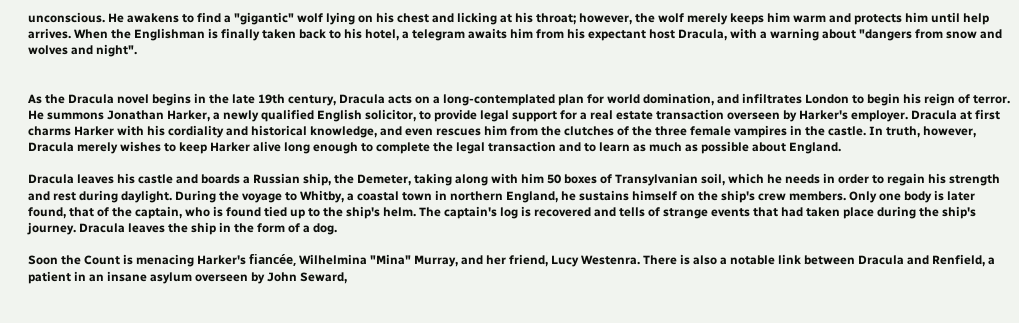unconscious. He awakens to find a "gigantic" wolf lying on his chest and licking at his throat; however, the wolf merely keeps him warm and protects him until help arrives. When the Englishman is finally taken back to his hotel, a telegram awaits him from his expectant host Dracula, with a warning about "dangers from snow and wolves and night".


As the Dracula novel begins in the late 19th century, Dracula acts on a long-contemplated plan for world domination, and infiltrates London to begin his reign of terror. He summons Jonathan Harker, a newly qualified English solicitor, to provide legal support for a real estate transaction overseen by Harker's employer. Dracula at first charms Harker with his cordiality and historical knowledge, and even rescues him from the clutches of the three female vampires in the castle. In truth, however, Dracula merely wishes to keep Harker alive long enough to complete the legal transaction and to learn as much as possible about England.

Dracula leaves his castle and boards a Russian ship, the Demeter, taking along with him 50 boxes of Transylvanian soil, which he needs in order to regain his strength and rest during daylight. During the voyage to Whitby, a coastal town in northern England, he sustains himself on the ship's crew members. Only one body is later found, that of the captain, who is found tied up to the ship's helm. The captain's log is recovered and tells of strange events that had taken place during the ship's journey. Dracula leaves the ship in the form of a dog.

Soon the Count is menacing Harker's fiancée, Wilhelmina "Mina" Murray, and her friend, Lucy Westenra. There is also a notable link between Dracula and Renfield, a patient in an insane asylum overseen by John Seward,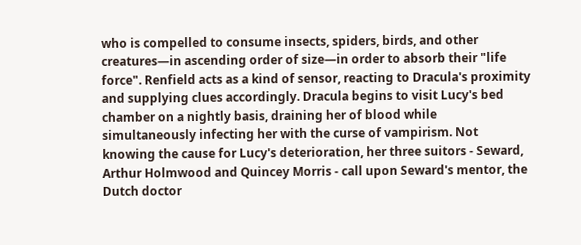who is compelled to consume insects, spiders, birds, and other creatures—in ascending order of size—in order to absorb their "life force". Renfield acts as a kind of sensor, reacting to Dracula's proximity and supplying clues accordingly. Dracula begins to visit Lucy's bed chamber on a nightly basis, draining her of blood while simultaneously infecting her with the curse of vampirism. Not knowing the cause for Lucy's deterioration, her three suitors - Seward, Arthur Holmwood and Quincey Morris - call upon Seward's mentor, the Dutch doctor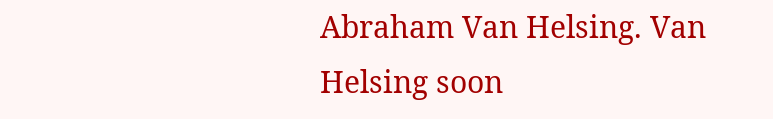Abraham Van Helsing. Van Helsing soon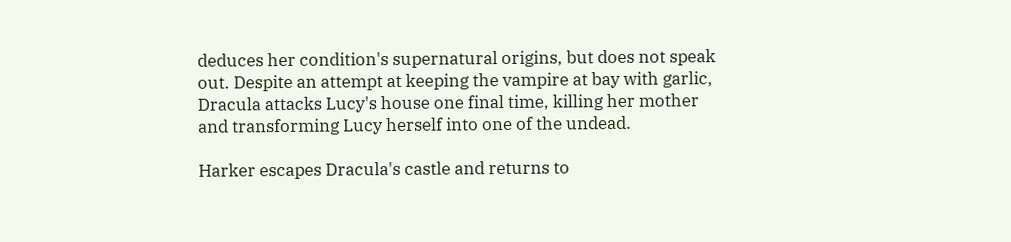deduces her condition's supernatural origins, but does not speak out. Despite an attempt at keeping the vampire at bay with garlic, Dracula attacks Lucy's house one final time, killing her mother and transforming Lucy herself into one of the undead.

Harker escapes Dracula's castle and returns to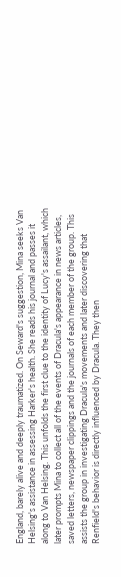England, barely alive and deeply traumatized. On Seward's suggestion, Mina seeks Van Helsing's assistance in assessing Harker's health. She reads his journal and passes it along to Van Helsing. This unfolds the first clue to the identity of Lucy's assailant, which later prompts Mina to collect all of the events of Dracula's appearance in news articles, saved letters, newspaper clippings and the journals of each member of the group. This assists the group in investigating Dracula's movements and later discovering that Renfield's behavior is directly influenced by Dracula. They then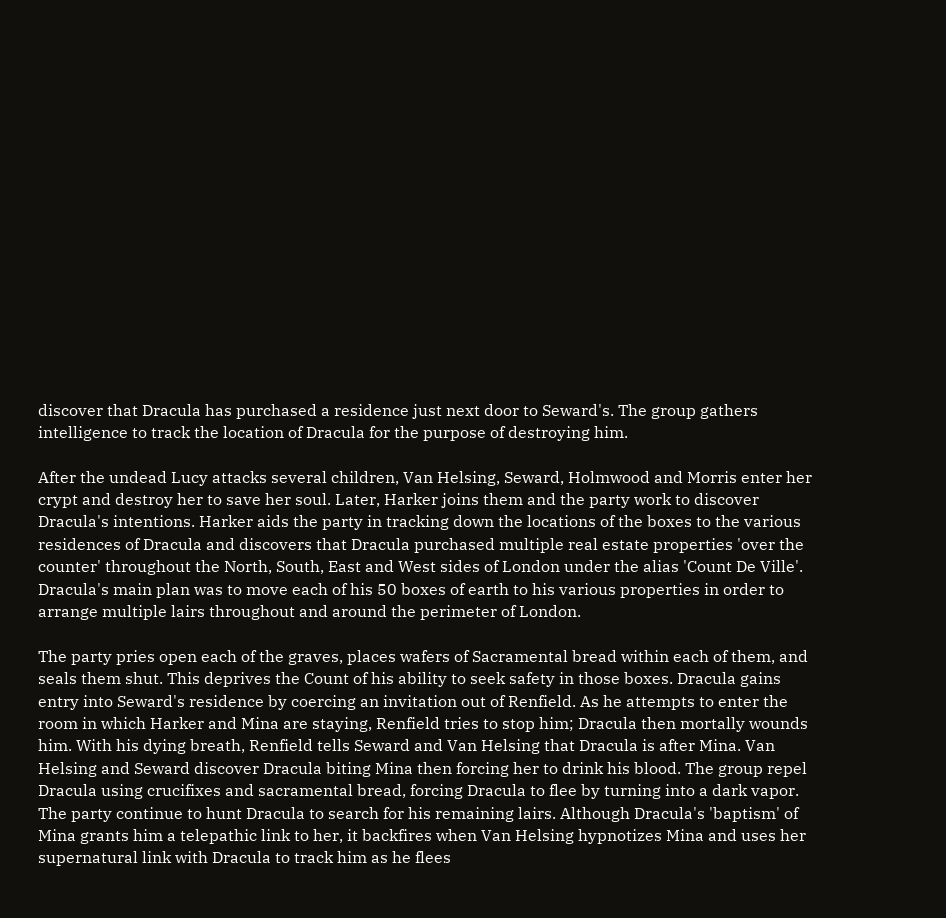discover that Dracula has purchased a residence just next door to Seward's. The group gathers intelligence to track the location of Dracula for the purpose of destroying him.

After the undead Lucy attacks several children, Van Helsing, Seward, Holmwood and Morris enter her crypt and destroy her to save her soul. Later, Harker joins them and the party work to discover Dracula's intentions. Harker aids the party in tracking down the locations of the boxes to the various residences of Dracula and discovers that Dracula purchased multiple real estate properties 'over the counter' throughout the North, South, East and West sides of London under the alias 'Count De Ville'. Dracula's main plan was to move each of his 50 boxes of earth to his various properties in order to arrange multiple lairs throughout and around the perimeter of London.

The party pries open each of the graves, places wafers of Sacramental bread within each of them, and seals them shut. This deprives the Count of his ability to seek safety in those boxes. Dracula gains entry into Seward's residence by coercing an invitation out of Renfield. As he attempts to enter the room in which Harker and Mina are staying, Renfield tries to stop him; Dracula then mortally wounds him. With his dying breath, Renfield tells Seward and Van Helsing that Dracula is after Mina. Van Helsing and Seward discover Dracula biting Mina then forcing her to drink his blood. The group repel Dracula using crucifixes and sacramental bread, forcing Dracula to flee by turning into a dark vapor. The party continue to hunt Dracula to search for his remaining lairs. Although Dracula's 'baptism' of Mina grants him a telepathic link to her, it backfires when Van Helsing hypnotizes Mina and uses her supernatural link with Dracula to track him as he flees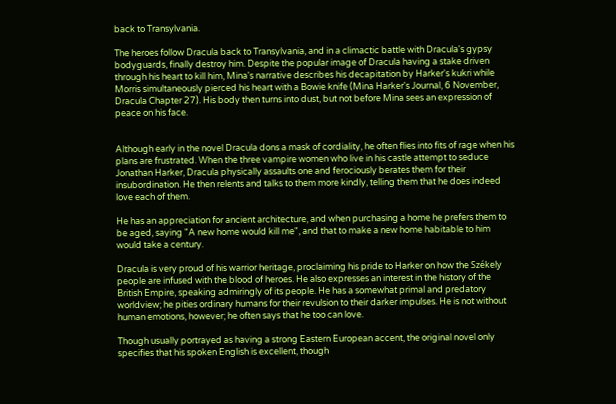back to Transylvania.

The heroes follow Dracula back to Transylvania, and in a climactic battle with Dracula's gypsy bodyguards, finally destroy him. Despite the popular image of Dracula having a stake driven through his heart to kill him, Mina's narrative describes his decapitation by Harker's kukri while Morris simultaneously pierced his heart with a Bowie knife (Mina Harker's Journal, 6 November, Dracula Chapter 27). His body then turns into dust, but not before Mina sees an expression of peace on his face.


Although early in the novel Dracula dons a mask of cordiality, he often flies into fits of rage when his plans are frustrated. When the three vampire women who live in his castle attempt to seduce Jonathan Harker, Dracula physically assaults one and ferociously berates them for their insubordination. He then relents and talks to them more kindly, telling them that he does indeed love each of them.

He has an appreciation for ancient architecture, and when purchasing a home he prefers them to be aged, saying "A new home would kill me", and that to make a new home habitable to him would take a century.

Dracula is very proud of his warrior heritage, proclaiming his pride to Harker on how the Székely people are infused with the blood of heroes. He also expresses an interest in the history of the British Empire, speaking admiringly of its people. He has a somewhat primal and predatory worldview; he pities ordinary humans for their revulsion to their darker impulses. He is not without human emotions, however; he often says that he too can love.

Though usually portrayed as having a strong Eastern European accent, the original novel only specifies that his spoken English is excellent, though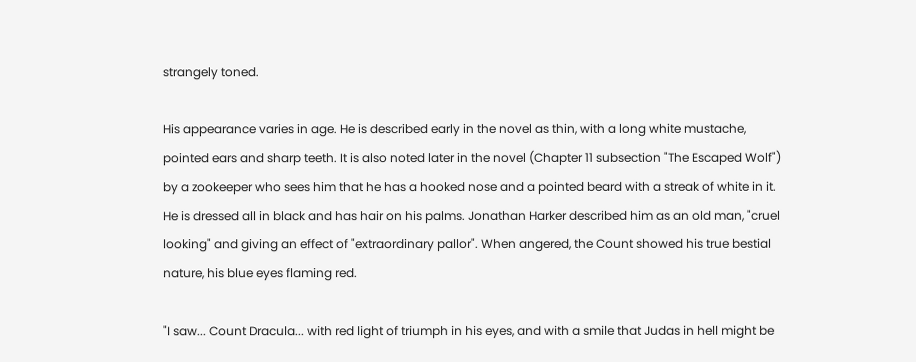strangely toned.

His appearance varies in age. He is described early in the novel as thin, with a long white mustache, pointed ears and sharp teeth. It is also noted later in the novel (Chapter 11 subsection "The Escaped Wolf") by a zookeeper who sees him that he has a hooked nose and a pointed beard with a streak of white in it. He is dressed all in black and has hair on his palms. Jonathan Harker described him as an old man, "cruel looking" and giving an effect of "extraordinary pallor". When angered, the Count showed his true bestial nature, his blue eyes flaming red.

"I saw... Count Dracula... with red light of triumph in his eyes, and with a smile that Judas in hell might be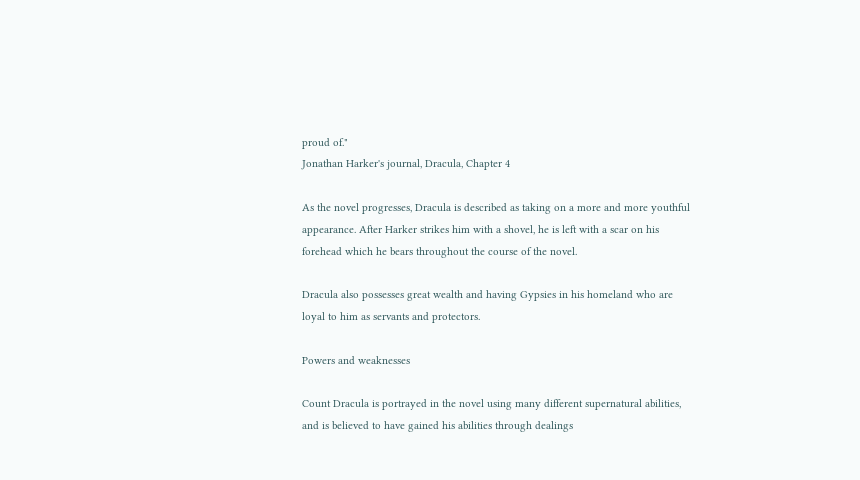proud of."
Jonathan Harker's journal, Dracula, Chapter 4

As the novel progresses, Dracula is described as taking on a more and more youthful appearance. After Harker strikes him with a shovel, he is left with a scar on his forehead which he bears throughout the course of the novel.

Dracula also possesses great wealth and having Gypsies in his homeland who are loyal to him as servants and protectors.

Powers and weaknesses

Count Dracula is portrayed in the novel using many different supernatural abilities, and is believed to have gained his abilities through dealings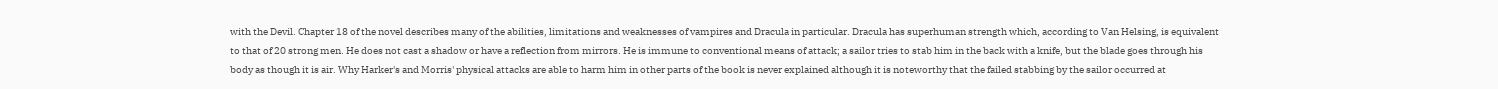with the Devil. Chapter 18 of the novel describes many of the abilities, limitations and weaknesses of vampires and Dracula in particular. Dracula has superhuman strength which, according to Van Helsing, is equivalent to that of 20 strong men. He does not cast a shadow or have a reflection from mirrors. He is immune to conventional means of attack; a sailor tries to stab him in the back with a knife, but the blade goes through his body as though it is air. Why Harker's and Morris' physical attacks are able to harm him in other parts of the book is never explained although it is noteworthy that the failed stabbing by the sailor occurred at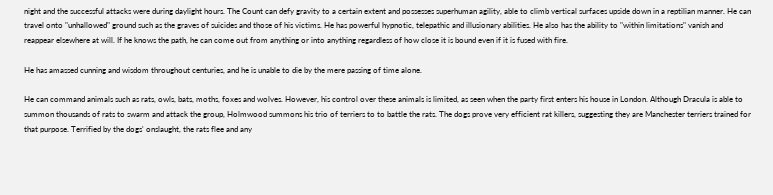night and the successful attacks were during daylight hours. The Count can defy gravity to a certain extent and possesses superhuman agility, able to climb vertical surfaces upside down in a reptilian manner. He can travel onto "unhallowed" ground such as the graves of suicides and those of his victims. He has powerful hypnotic, telepathic and illusionary abilities. He also has the ability to "within limitations" vanish and reappear elsewhere at will. If he knows the path, he can come out from anything or into anything regardless of how close it is bound even if it is fused with fire.

He has amassed cunning and wisdom throughout centuries, and he is unable to die by the mere passing of time alone.

He can command animals such as rats, owls, bats, moths, foxes and wolves. However, his control over these animals is limited, as seen when the party first enters his house in London. Although Dracula is able to summon thousands of rats to swarm and attack the group, Holmwood summons his trio of terriers to to battle the rats. The dogs prove very efficient rat killers, suggesting they are Manchester terriers trained for that purpose. Terrified by the dogs' onslaught, the rats flee and any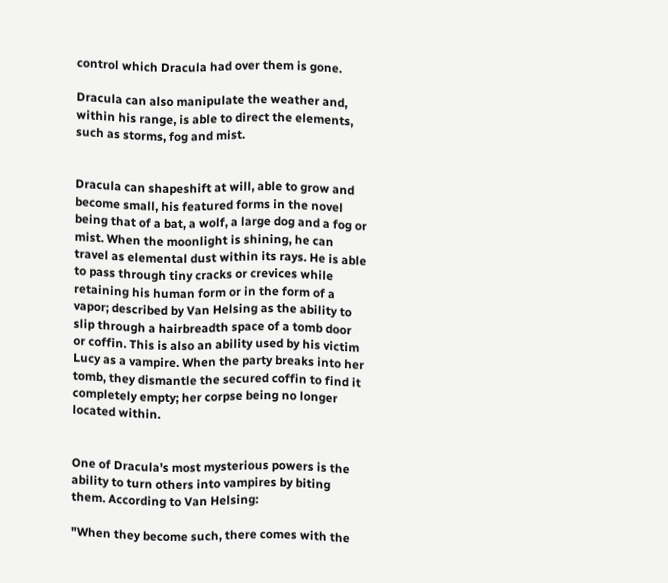control which Dracula had over them is gone.

Dracula can also manipulate the weather and, within his range, is able to direct the elements, such as storms, fog and mist.


Dracula can shapeshift at will, able to grow and become small, his featured forms in the novel being that of a bat, a wolf, a large dog and a fog or mist. When the moonlight is shining, he can travel as elemental dust within its rays. He is able to pass through tiny cracks or crevices while retaining his human form or in the form of a vapor; described by Van Helsing as the ability to slip through a hairbreadth space of a tomb door or coffin. This is also an ability used by his victim Lucy as a vampire. When the party breaks into her tomb, they dismantle the secured coffin to find it completely empty; her corpse being no longer located within.


One of Dracula's most mysterious powers is the ability to turn others into vampires by biting them. According to Van Helsing:

"When they become such, there comes with the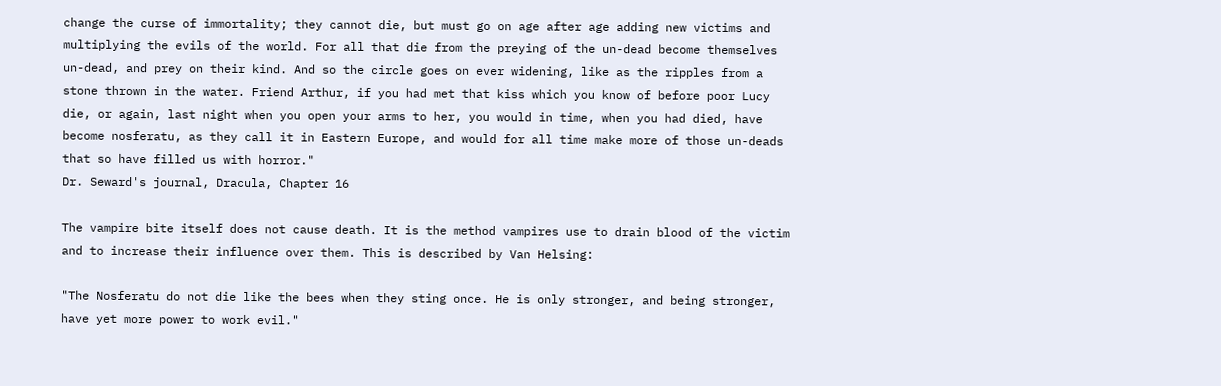change the curse of immortality; they cannot die, but must go on age after age adding new victims and multiplying the evils of the world. For all that die from the preying of the un-dead become themselves un-dead, and prey on their kind. And so the circle goes on ever widening, like as the ripples from a stone thrown in the water. Friend Arthur, if you had met that kiss which you know of before poor Lucy die, or again, last night when you open your arms to her, you would in time, when you had died, have become nosferatu, as they call it in Eastern Europe, and would for all time make more of those un-deads that so have filled us with horror."
Dr. Seward's journal, Dracula, Chapter 16

The vampire bite itself does not cause death. It is the method vampires use to drain blood of the victim and to increase their influence over them. This is described by Van Helsing:

"The Nosferatu do not die like the bees when they sting once. He is only stronger, and being stronger, have yet more power to work evil."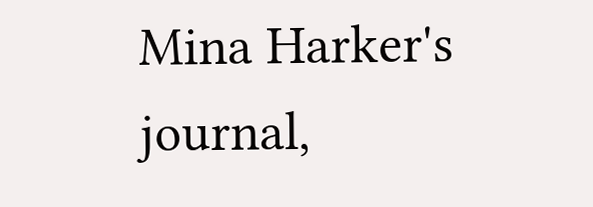Mina Harker's journal,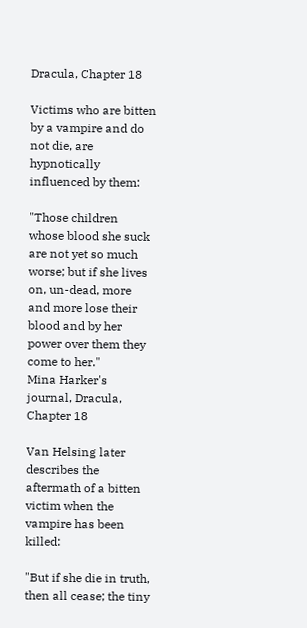Dracula, Chapter 18

Victims who are bitten by a vampire and do not die, are hypnotically influenced by them:

"Those children whose blood she suck are not yet so much worse; but if she lives on, un-dead, more and more lose their blood and by her power over them they come to her."
Mina Harker's journal, Dracula, Chapter 18

Van Helsing later describes the aftermath of a bitten victim when the vampire has been killed:

"But if she die in truth, then all cease; the tiny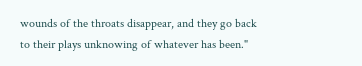wounds of the throats disappear, and they go back to their plays unknowing of whatever has been."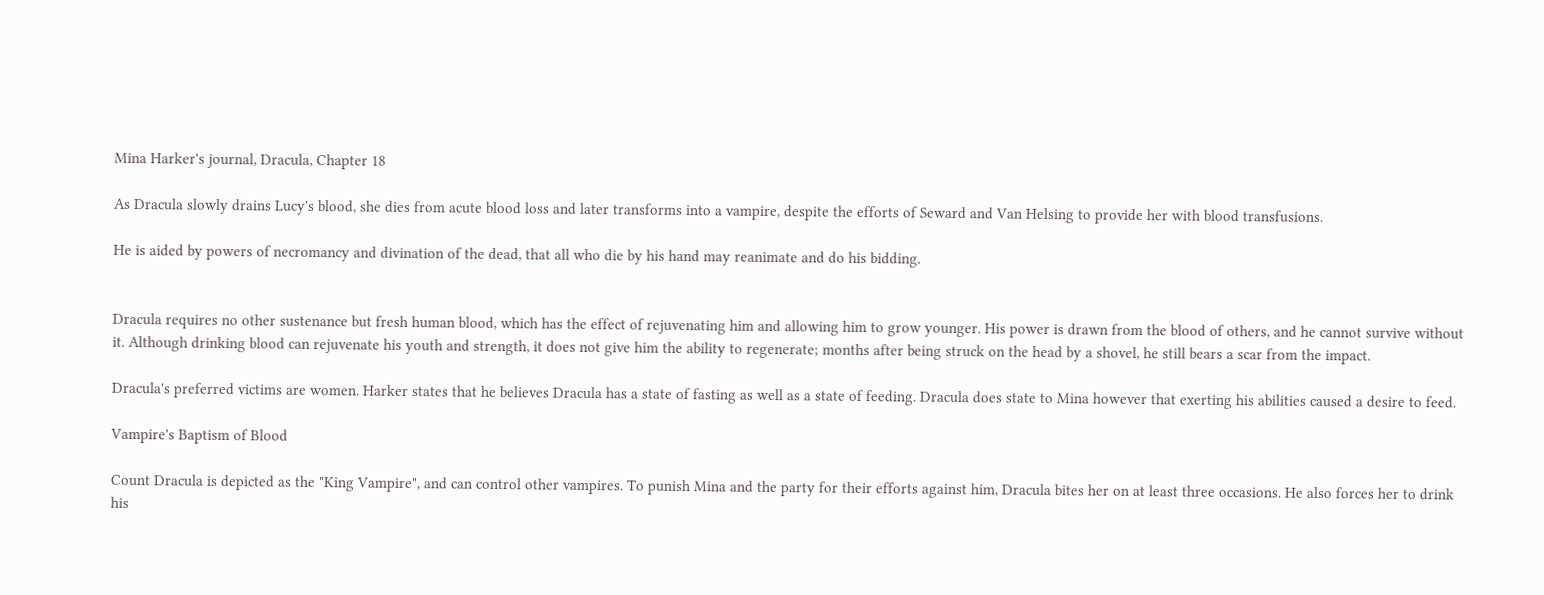Mina Harker's journal, Dracula, Chapter 18

As Dracula slowly drains Lucy's blood, she dies from acute blood loss and later transforms into a vampire, despite the efforts of Seward and Van Helsing to provide her with blood transfusions.

He is aided by powers of necromancy and divination of the dead, that all who die by his hand may reanimate and do his bidding.


Dracula requires no other sustenance but fresh human blood, which has the effect of rejuvenating him and allowing him to grow younger. His power is drawn from the blood of others, and he cannot survive without it. Although drinking blood can rejuvenate his youth and strength, it does not give him the ability to regenerate; months after being struck on the head by a shovel, he still bears a scar from the impact.

Dracula's preferred victims are women. Harker states that he believes Dracula has a state of fasting as well as a state of feeding. Dracula does state to Mina however that exerting his abilities caused a desire to feed.

Vampire's Baptism of Blood

Count Dracula is depicted as the "King Vampire", and can control other vampires. To punish Mina and the party for their efforts against him, Dracula bites her on at least three occasions. He also forces her to drink his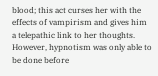blood; this act curses her with the effects of vampirism and gives him a telepathic link to her thoughts. However, hypnotism was only able to be done before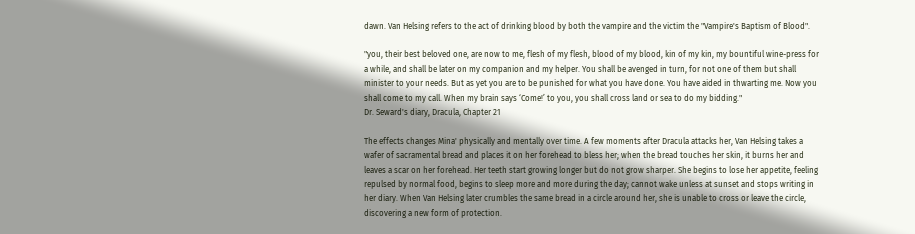dawn. Van Helsing refers to the act of drinking blood by both the vampire and the victim the "Vampire's Baptism of Blood".

"you, their best beloved one, are now to me, flesh of my flesh, blood of my blood, kin of my kin, my bountiful wine-press for a while, and shall be later on my companion and my helper. You shall be avenged in turn, for not one of them but shall minister to your needs. But as yet you are to be punished for what you have done. You have aided in thwarting me. Now you shall come to my call. When my brain says ‘Come!’ to you, you shall cross land or sea to do my bidding."
Dr. Seward's diary, Dracula, Chapter 21

The effects changes Mina' physically and mentally over time. A few moments after Dracula attacks her, Van Helsing takes a wafer of sacramental bread and places it on her forehead to bless her; when the bread touches her skin, it burns her and leaves a scar on her forehead. Her teeth start growing longer but do not grow sharper. She begins to lose her appetite, feeling repulsed by normal food, begins to sleep more and more during the day; cannot wake unless at sunset and stops writing in her diary. When Van Helsing later crumbles the same bread in a circle around her, she is unable to cross or leave the circle, discovering a new form of protection.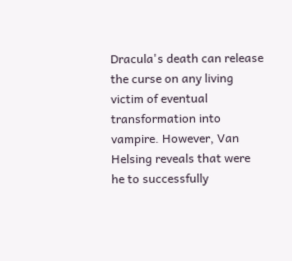Dracula's death can release the curse on any living victim of eventual transformation into vampire. However, Van Helsing reveals that were he to successfully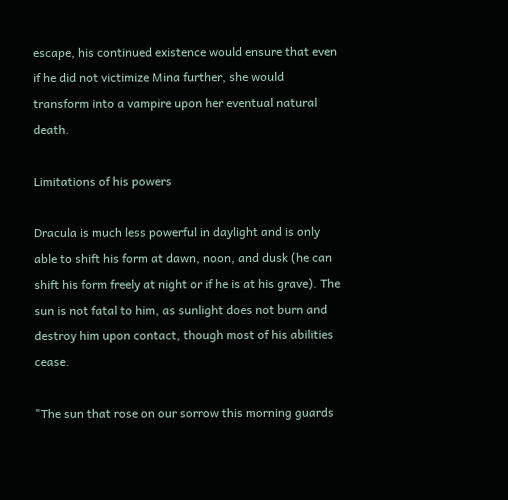escape, his continued existence would ensure that even if he did not victimize Mina further, she would transform into a vampire upon her eventual natural death.

Limitations of his powers

Dracula is much less powerful in daylight and is only able to shift his form at dawn, noon, and dusk (he can shift his form freely at night or if he is at his grave). The sun is not fatal to him, as sunlight does not burn and destroy him upon contact, though most of his abilities cease.

"The sun that rose on our sorrow this morning guards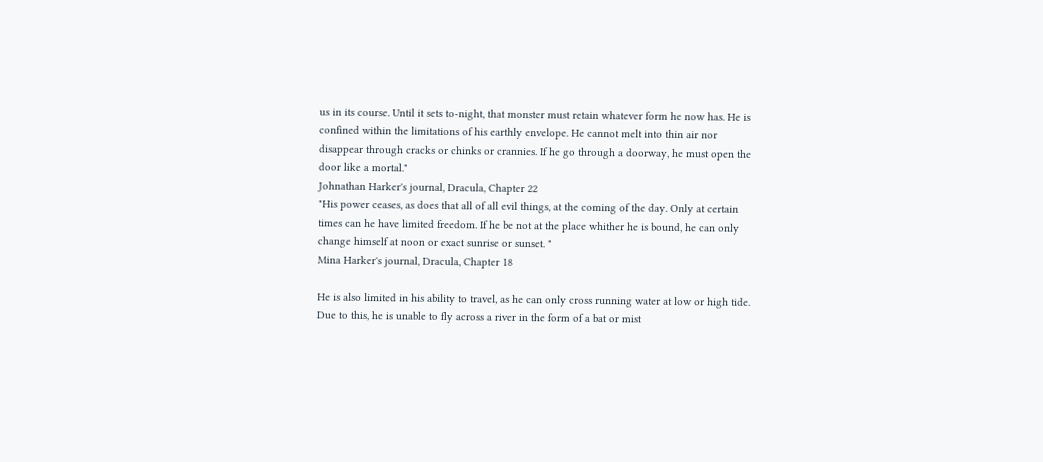us in its course. Until it sets to-night, that monster must retain whatever form he now has. He is confined within the limitations of his earthly envelope. He cannot melt into thin air nor disappear through cracks or chinks or crannies. If he go through a doorway, he must open the door like a mortal."
Johnathan Harker's journal, Dracula, Chapter 22
"His power ceases, as does that all of all evil things, at the coming of the day. Only at certain times can he have limited freedom. If he be not at the place whither he is bound, he can only change himself at noon or exact sunrise or sunset. "
Mina Harker's journal, Dracula, Chapter 18

He is also limited in his ability to travel, as he can only cross running water at low or high tide. Due to this, he is unable to fly across a river in the form of a bat or mist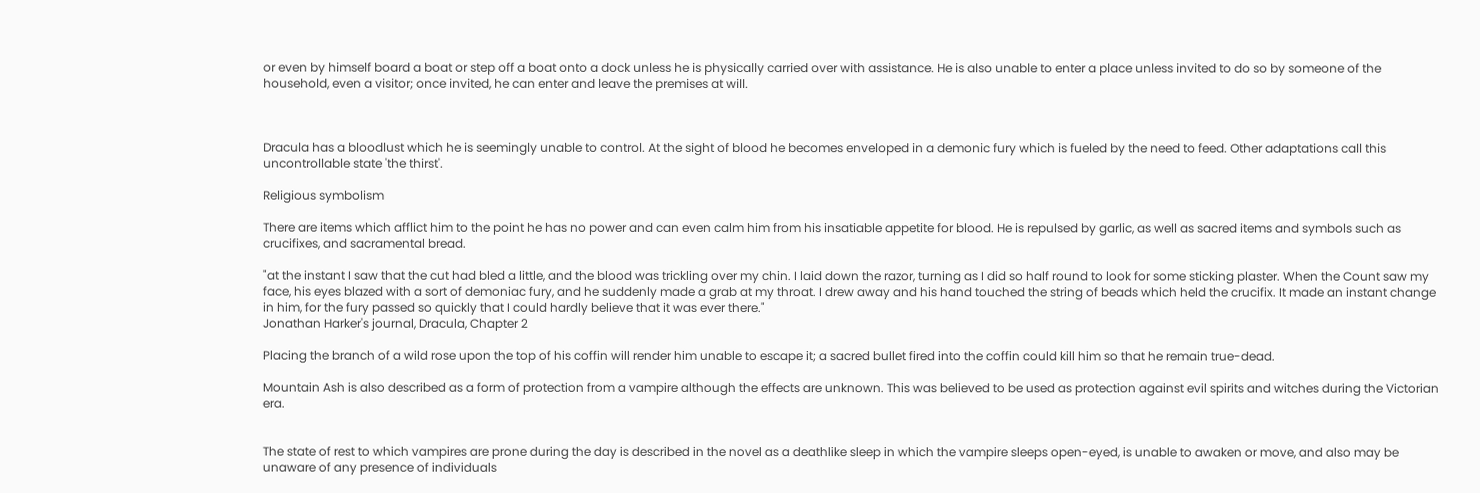or even by himself board a boat or step off a boat onto a dock unless he is physically carried over with assistance. He is also unable to enter a place unless invited to do so by someone of the household, even a visitor; once invited, he can enter and leave the premises at will.



Dracula has a bloodlust which he is seemingly unable to control. At the sight of blood he becomes enveloped in a demonic fury which is fueled by the need to feed. Other adaptations call this uncontrollable state 'the thirst'.

Religious symbolism

There are items which afflict him to the point he has no power and can even calm him from his insatiable appetite for blood. He is repulsed by garlic, as well as sacred items and symbols such as crucifixes, and sacramental bread.

"at the instant I saw that the cut had bled a little, and the blood was trickling over my chin. I laid down the razor, turning as I did so half round to look for some sticking plaster. When the Count saw my face, his eyes blazed with a sort of demoniac fury, and he suddenly made a grab at my throat. I drew away and his hand touched the string of beads which held the crucifix. It made an instant change in him, for the fury passed so quickly that I could hardly believe that it was ever there."
Jonathan Harker's journal, Dracula, Chapter 2

Placing the branch of a wild rose upon the top of his coffin will render him unable to escape it; a sacred bullet fired into the coffin could kill him so that he remain true-dead.

Mountain Ash is also described as a form of protection from a vampire although the effects are unknown. This was believed to be used as protection against evil spirits and witches during the Victorian era.


The state of rest to which vampires are prone during the day is described in the novel as a deathlike sleep in which the vampire sleeps open-eyed, is unable to awaken or move, and also may be unaware of any presence of individuals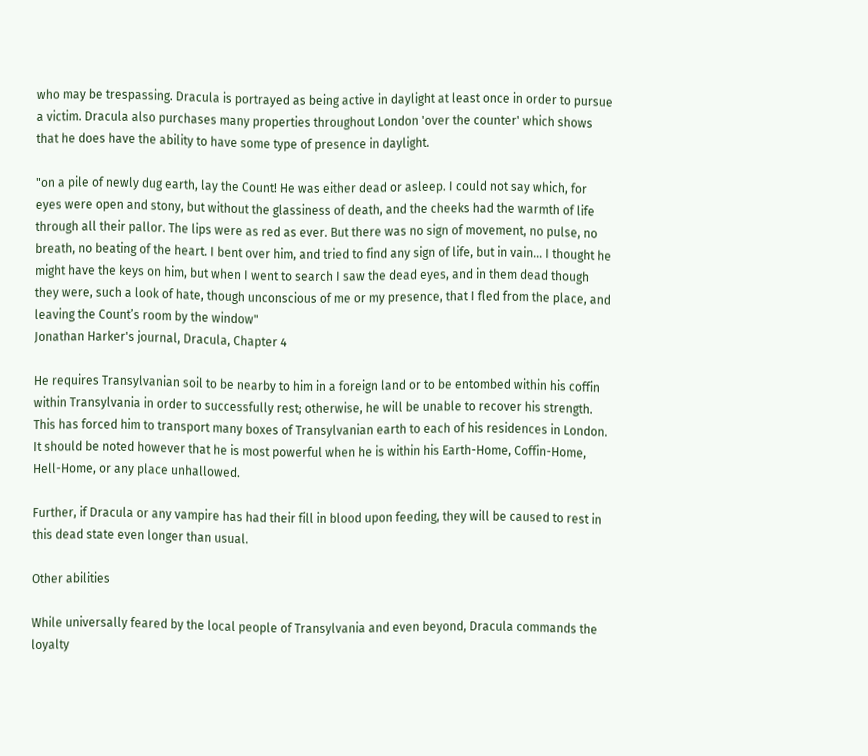who may be trespassing. Dracula is portrayed as being active in daylight at least once in order to pursue a victim. Dracula also purchases many properties throughout London 'over the counter' which shows that he does have the ability to have some type of presence in daylight.

"on a pile of newly dug earth, lay the Count! He was either dead or asleep. I could not say which, for eyes were open and stony, but without the glassiness of death, and the cheeks had the warmth of life through all their pallor. The lips were as red as ever. But there was no sign of movement, no pulse, no breath, no beating of the heart. I bent over him, and tried to find any sign of life, but in vain... I thought he might have the keys on him, but when I went to search I saw the dead eyes, and in them dead though they were, such a look of hate, though unconscious of me or my presence, that I fled from the place, and leaving the Count’s room by the window"
Jonathan Harker's journal, Dracula, Chapter 4

He requires Transylvanian soil to be nearby to him in a foreign land or to be entombed within his coffin within Transylvania in order to successfully rest; otherwise, he will be unable to recover his strength. This has forced him to transport many boxes of Transylvanian earth to each of his residences in London. It should be noted however that he is most powerful when he is within his Earth-Home, Coffin-Home, Hell-Home, or any place unhallowed.

Further, if Dracula or any vampire has had their fill in blood upon feeding, they will be caused to rest in this dead state even longer than usual.

Other abilities

While universally feared by the local people of Transylvania and even beyond, Dracula commands the loyalty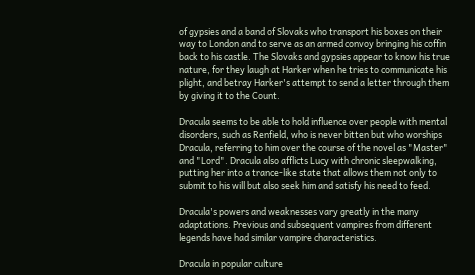of gypsies and a band of Slovaks who transport his boxes on their way to London and to serve as an armed convoy bringing his coffin back to his castle. The Slovaks and gypsies appear to know his true nature, for they laugh at Harker when he tries to communicate his plight, and betray Harker's attempt to send a letter through them by giving it to the Count.

Dracula seems to be able to hold influence over people with mental disorders, such as Renfield, who is never bitten but who worships Dracula, referring to him over the course of the novel as "Master" and "Lord". Dracula also afflicts Lucy with chronic sleepwalking, putting her into a trance-like state that allows them not only to submit to his will but also seek him and satisfy his need to feed.

Dracula's powers and weaknesses vary greatly in the many adaptations. Previous and subsequent vampires from different legends have had similar vampire characteristics.

Dracula in popular culture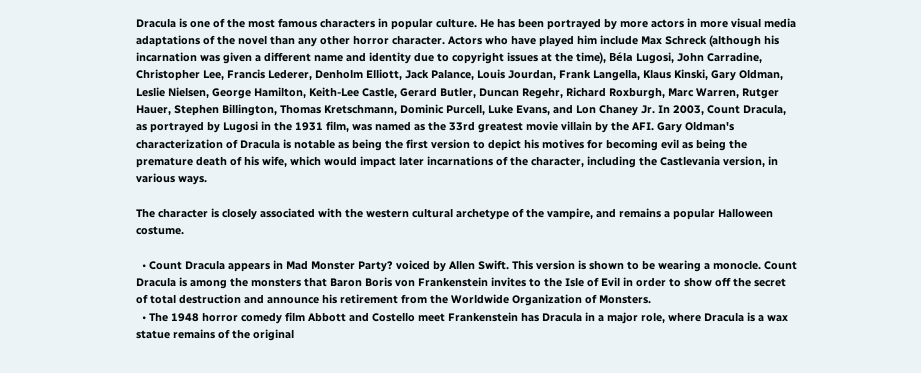Dracula is one of the most famous characters in popular culture. He has been portrayed by more actors in more visual media adaptations of the novel than any other horror character. Actors who have played him include Max Schreck (although his incarnation was given a different name and identity due to copyright issues at the time), Béla Lugosi, John Carradine, Christopher Lee, Francis Lederer, Denholm Elliott, Jack Palance, Louis Jourdan, Frank Langella, Klaus Kinski, Gary Oldman, Leslie Nielsen, George Hamilton, Keith-Lee Castle, Gerard Butler, Duncan Regehr, Richard Roxburgh, Marc Warren, Rutger Hauer, Stephen Billington, Thomas Kretschmann, Dominic Purcell, Luke Evans, and Lon Chaney Jr. In 2003, Count Dracula, as portrayed by Lugosi in the 1931 film, was named as the 33rd greatest movie villain by the AFI. Gary Oldman's characterization of Dracula is notable as being the first version to depict his motives for becoming evil as being the premature death of his wife, which would impact later incarnations of the character, including the Castlevania version, in various ways.

The character is closely associated with the western cultural archetype of the vampire, and remains a popular Halloween costume.

  • Count Dracula appears in Mad Monster Party? voiced by Allen Swift. This version is shown to be wearing a monocle. Count Dracula is among the monsters that Baron Boris von Frankenstein invites to the Isle of Evil in order to show off the secret of total destruction and announce his retirement from the Worldwide Organization of Monsters.
  • The 1948 horror comedy film Abbott and Costello meet Frankenstein has Dracula in a major role, where Dracula is a wax statue remains of the original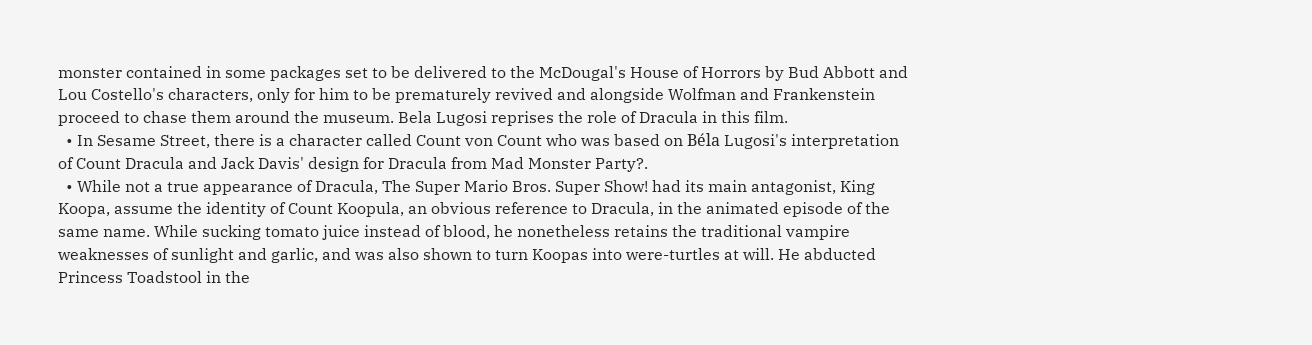monster contained in some packages set to be delivered to the McDougal's House of Horrors by Bud Abbott and Lou Costello's characters, only for him to be prematurely revived and alongside Wolfman and Frankenstein proceed to chase them around the museum. Bela Lugosi reprises the role of Dracula in this film.
  • In Sesame Street, there is a character called Count von Count who was based on Béla Lugosi's interpretation of Count Dracula and Jack Davis' design for Dracula from Mad Monster Party?.
  • While not a true appearance of Dracula, The Super Mario Bros. Super Show! had its main antagonist, King Koopa, assume the identity of Count Koopula, an obvious reference to Dracula, in the animated episode of the same name. While sucking tomato juice instead of blood, he nonetheless retains the traditional vampire weaknesses of sunlight and garlic, and was also shown to turn Koopas into were-turtles at will. He abducted Princess Toadstool in the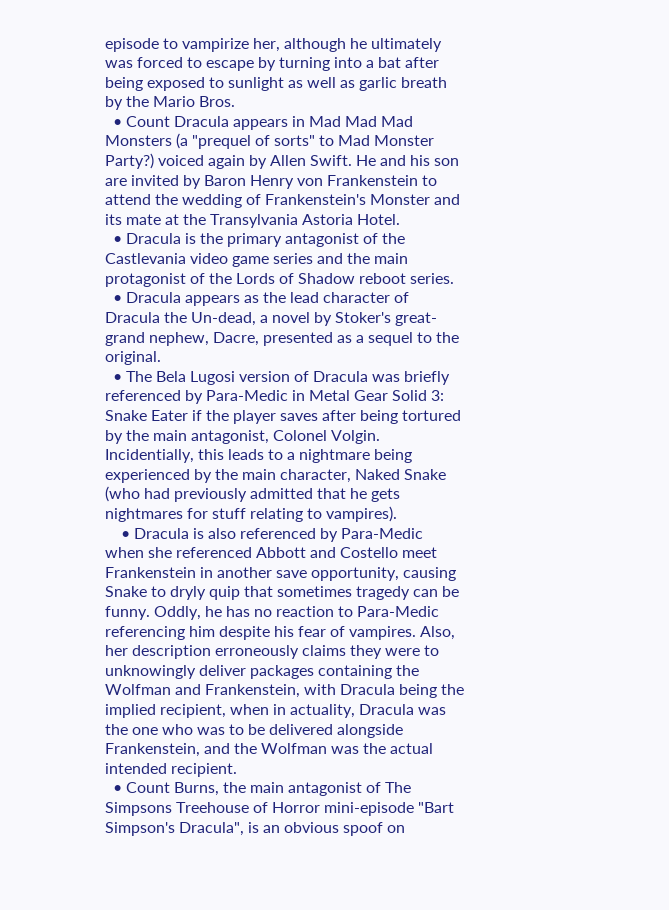episode to vampirize her, although he ultimately was forced to escape by turning into a bat after being exposed to sunlight as well as garlic breath by the Mario Bros.
  • Count Dracula appears in Mad Mad Mad Monsters (a "prequel of sorts" to Mad Monster Party?) voiced again by Allen Swift. He and his son are invited by Baron Henry von Frankenstein to attend the wedding of Frankenstein's Monster and its mate at the Transylvania Astoria Hotel.
  • Dracula is the primary antagonist of the Castlevania video game series and the main protagonist of the Lords of Shadow reboot series.
  • Dracula appears as the lead character of Dracula the Un-dead, a novel by Stoker's great-grand nephew, Dacre, presented as a sequel to the original.
  • The Bela Lugosi version of Dracula was briefly referenced by Para-Medic in Metal Gear Solid 3: Snake Eater if the player saves after being tortured by the main antagonist, Colonel Volgin. Incidentially, this leads to a nightmare being experienced by the main character, Naked Snake (who had previously admitted that he gets nightmares for stuff relating to vampires).
    • Dracula is also referenced by Para-Medic when she referenced Abbott and Costello meet Frankenstein in another save opportunity, causing Snake to dryly quip that sometimes tragedy can be funny. Oddly, he has no reaction to Para-Medic referencing him despite his fear of vampires. Also, her description erroneously claims they were to unknowingly deliver packages containing the Wolfman and Frankenstein, with Dracula being the implied recipient, when in actuality, Dracula was the one who was to be delivered alongside Frankenstein, and the Wolfman was the actual intended recipient.
  • Count Burns, the main antagonist of The Simpsons Treehouse of Horror mini-episode "Bart Simpson's Dracula", is an obvious spoof on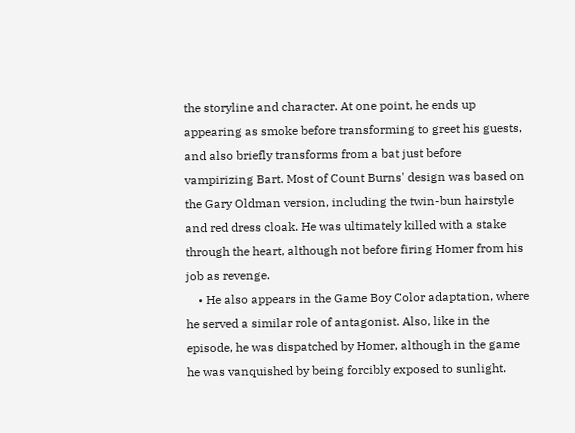the storyline and character. At one point, he ends up appearing as smoke before transforming to greet his guests, and also briefly transforms from a bat just before vampirizing Bart. Most of Count Burns' design was based on the Gary Oldman version, including the twin-bun hairstyle and red dress cloak. He was ultimately killed with a stake through the heart, although not before firing Homer from his job as revenge.
    • He also appears in the Game Boy Color adaptation, where he served a similar role of antagonist. Also, like in the episode, he was dispatched by Homer, although in the game he was vanquished by being forcibly exposed to sunlight.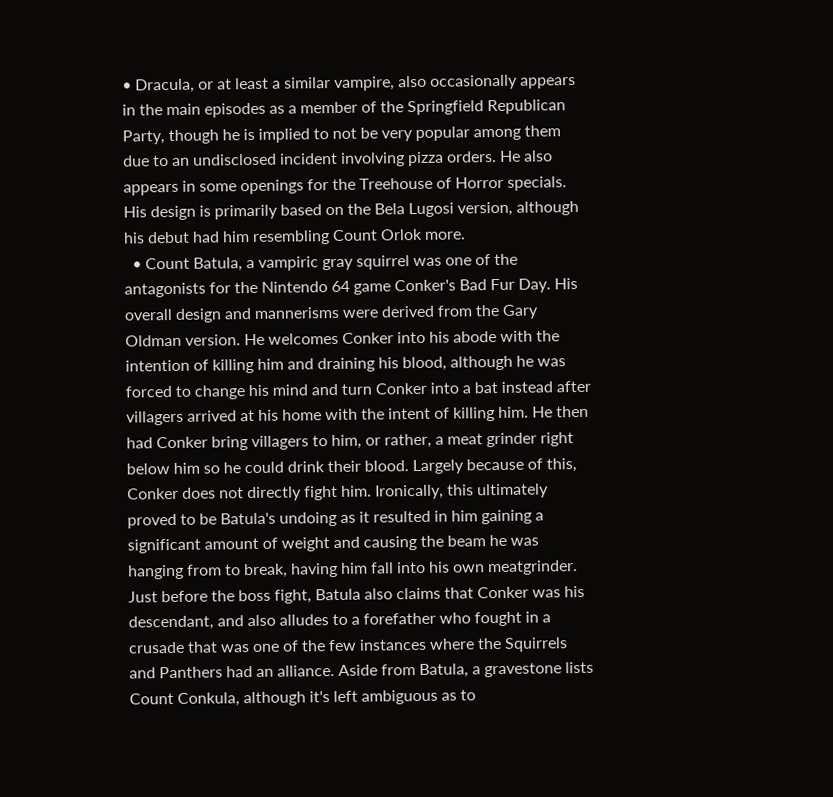• Dracula, or at least a similar vampire, also occasionally appears in the main episodes as a member of the Springfield Republican Party, though he is implied to not be very popular among them due to an undisclosed incident involving pizza orders. He also appears in some openings for the Treehouse of Horror specials. His design is primarily based on the Bela Lugosi version, although his debut had him resembling Count Orlok more.
  • Count Batula, a vampiric gray squirrel was one of the antagonists for the Nintendo 64 game Conker's Bad Fur Day. His overall design and mannerisms were derived from the Gary Oldman version. He welcomes Conker into his abode with the intention of killing him and draining his blood, although he was forced to change his mind and turn Conker into a bat instead after villagers arrived at his home with the intent of killing him. He then had Conker bring villagers to him, or rather, a meat grinder right below him so he could drink their blood. Largely because of this, Conker does not directly fight him. Ironically, this ultimately proved to be Batula's undoing as it resulted in him gaining a significant amount of weight and causing the beam he was hanging from to break, having him fall into his own meatgrinder. Just before the boss fight, Batula also claims that Conker was his descendant, and also alludes to a forefather who fought in a crusade that was one of the few instances where the Squirrels and Panthers had an alliance. Aside from Batula, a gravestone lists Count Conkula, although it's left ambiguous as to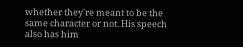whether they're meant to be the same character or not. His speech also has him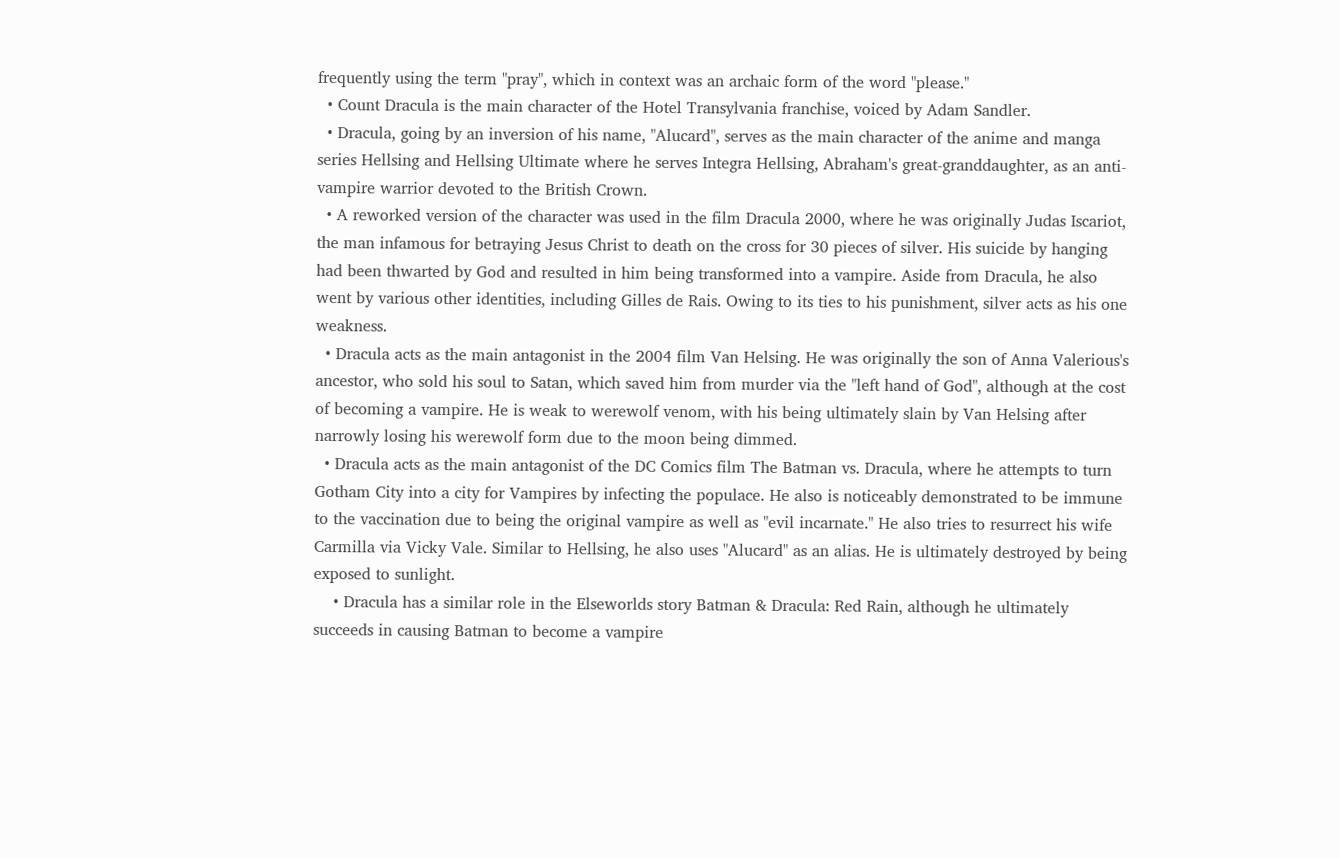frequently using the term "pray", which in context was an archaic form of the word "please."
  • Count Dracula is the main character of the Hotel Transylvania franchise, voiced by Adam Sandler.
  • Dracula, going by an inversion of his name, "Alucard", serves as the main character of the anime and manga series Hellsing and Hellsing Ultimate where he serves Integra Hellsing, Abraham's great-granddaughter, as an anti-vampire warrior devoted to the British Crown.
  • A reworked version of the character was used in the film Dracula 2000, where he was originally Judas Iscariot, the man infamous for betraying Jesus Christ to death on the cross for 30 pieces of silver. His suicide by hanging had been thwarted by God and resulted in him being transformed into a vampire. Aside from Dracula, he also went by various other identities, including Gilles de Rais. Owing to its ties to his punishment, silver acts as his one weakness.
  • Dracula acts as the main antagonist in the 2004 film Van Helsing. He was originally the son of Anna Valerious's ancestor, who sold his soul to Satan, which saved him from murder via the "left hand of God", although at the cost of becoming a vampire. He is weak to werewolf venom, with his being ultimately slain by Van Helsing after narrowly losing his werewolf form due to the moon being dimmed.
  • Dracula acts as the main antagonist of the DC Comics film The Batman vs. Dracula, where he attempts to turn Gotham City into a city for Vampires by infecting the populace. He also is noticeably demonstrated to be immune to the vaccination due to being the original vampire as well as "evil incarnate." He also tries to resurrect his wife Carmilla via Vicky Vale. Similar to Hellsing, he also uses "Alucard" as an alias. He is ultimately destroyed by being exposed to sunlight.
    • Dracula has a similar role in the Elseworlds story Batman & Dracula: Red Rain, although he ultimately succeeds in causing Batman to become a vampire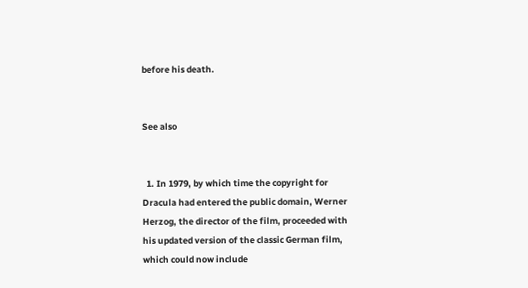before his death.


See also


  1. In 1979, by which time the copyright for Dracula had entered the public domain, Werner Herzog, the director of the film, proceeded with his updated version of the classic German film, which could now include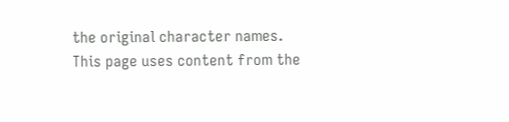the original character names.
This page uses content from the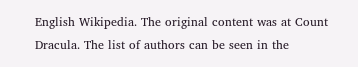English Wikipedia. The original content was at Count Dracula. The list of authors can be seen in the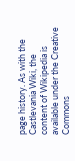page history. As with the Castlevania Wiki, the content of Wikipedia is available under the Creative Commons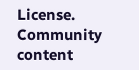License.
Community content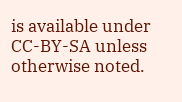is available under CC-BY-SA unless otherwise noted.